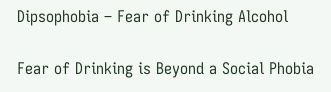Dipsophobia – Fear of Drinking Alcohol

Fear of Drinking is Beyond a Social Phobia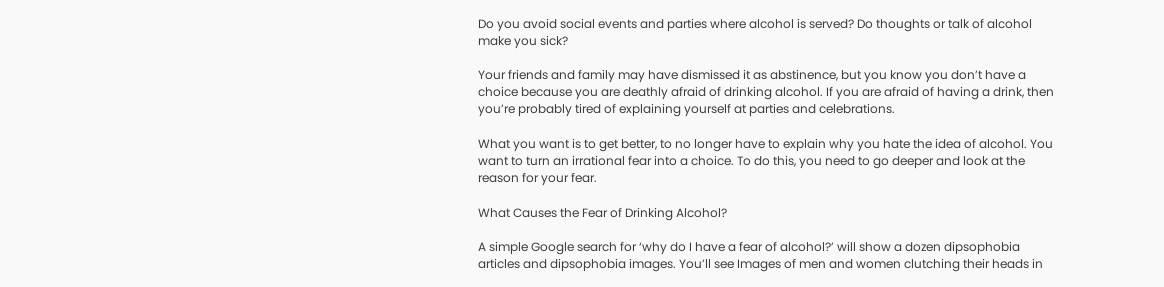Do you avoid social events and parties where alcohol is served? Do thoughts or talk of alcohol make you sick?

Your friends and family may have dismissed it as abstinence, but you know you don’t have a choice because you are deathly afraid of drinking alcohol. If you are afraid of having a drink, then you’re probably tired of explaining yourself at parties and celebrations.

What you want is to get better, to no longer have to explain why you hate the idea of alcohol. You want to turn an irrational fear into a choice. To do this, you need to go deeper and look at the reason for your fear.

What Causes the Fear of Drinking Alcohol?

A simple Google search for ‘why do I have a fear of alcohol?’ will show a dozen dipsophobia articles and dipsophobia images. You’ll see Images of men and women clutching their heads in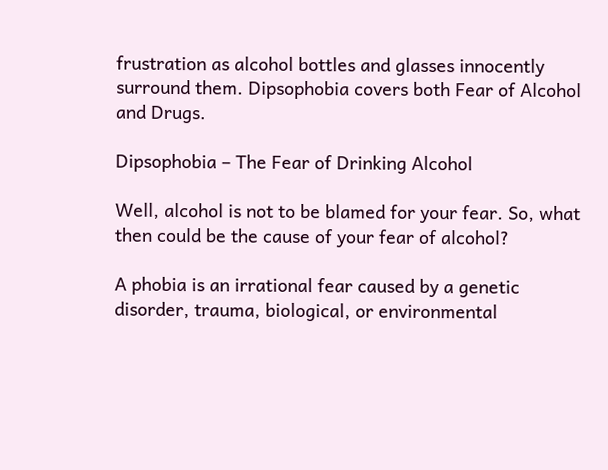frustration as alcohol bottles and glasses innocently surround them. Dipsophobia covers both Fear of Alcohol and Drugs.

Dipsophobia – The Fear of Drinking Alcohol

Well, alcohol is not to be blamed for your fear. So, what then could be the cause of your fear of alcohol?

A phobia is an irrational fear caused by a genetic disorder, trauma, biological, or environmental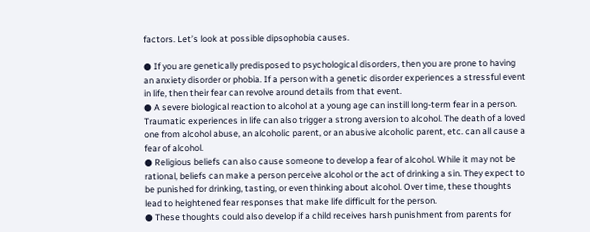factors. Let’s look at possible dipsophobia causes.

● If you are genetically predisposed to psychological disorders, then you are prone to having an anxiety disorder or phobia. If a person with a genetic disorder experiences a stressful event in life, then their fear can revolve around details from that event.
● A severe biological reaction to alcohol at a young age can instill long-term fear in a person. Traumatic experiences in life can also trigger a strong aversion to alcohol. The death of a loved one from alcohol abuse, an alcoholic parent, or an abusive alcoholic parent, etc. can all cause a fear of alcohol.
● Religious beliefs can also cause someone to develop a fear of alcohol. While it may not be rational, beliefs can make a person perceive alcohol or the act of drinking a sin. They expect to be punished for drinking, tasting, or even thinking about alcohol. Over time, these thoughts lead to heightened fear responses that make life difficult for the person.
● These thoughts could also develop if a child receives harsh punishment from parents for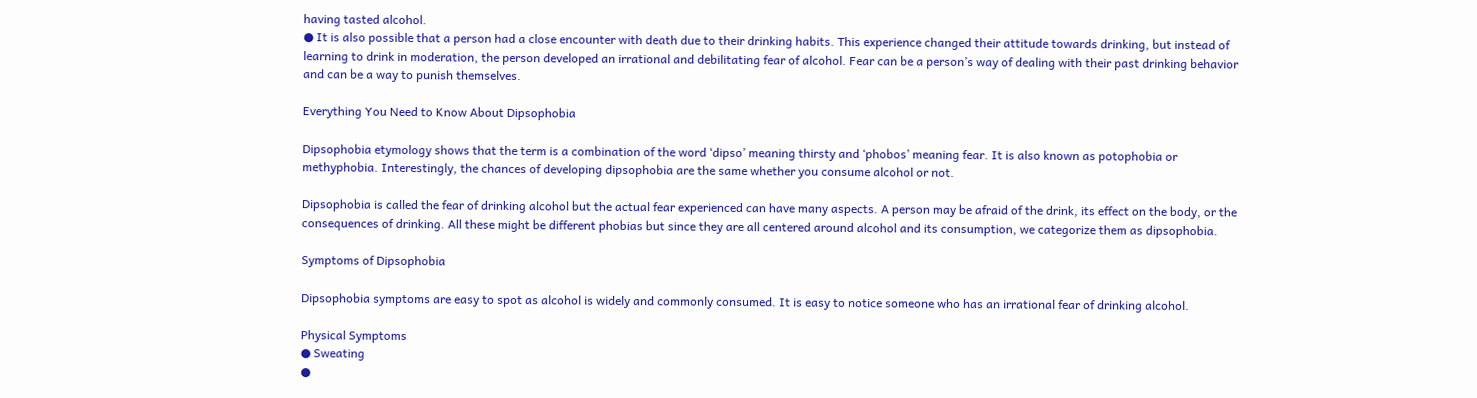having tasted alcohol.
● It is also possible that a person had a close encounter with death due to their drinking habits. This experience changed their attitude towards drinking, but instead of learning to drink in moderation, the person developed an irrational and debilitating fear of alcohol. Fear can be a person’s way of dealing with their past drinking behavior and can be a way to punish themselves.

Everything You Need to Know About Dipsophobia

Dipsophobia etymology shows that the term is a combination of the word ‘dipso’ meaning thirsty and ‘phobos’ meaning fear. It is also known as potophobia or methyphobia. Interestingly, the chances of developing dipsophobia are the same whether you consume alcohol or not.

Dipsophobia is called the fear of drinking alcohol but the actual fear experienced can have many aspects. A person may be afraid of the drink, its effect on the body, or the consequences of drinking. All these might be different phobias but since they are all centered around alcohol and its consumption, we categorize them as dipsophobia.

Symptoms of Dipsophobia

Dipsophobia symptoms are easy to spot as alcohol is widely and commonly consumed. It is easy to notice someone who has an irrational fear of drinking alcohol.

Physical Symptoms
● Sweating
●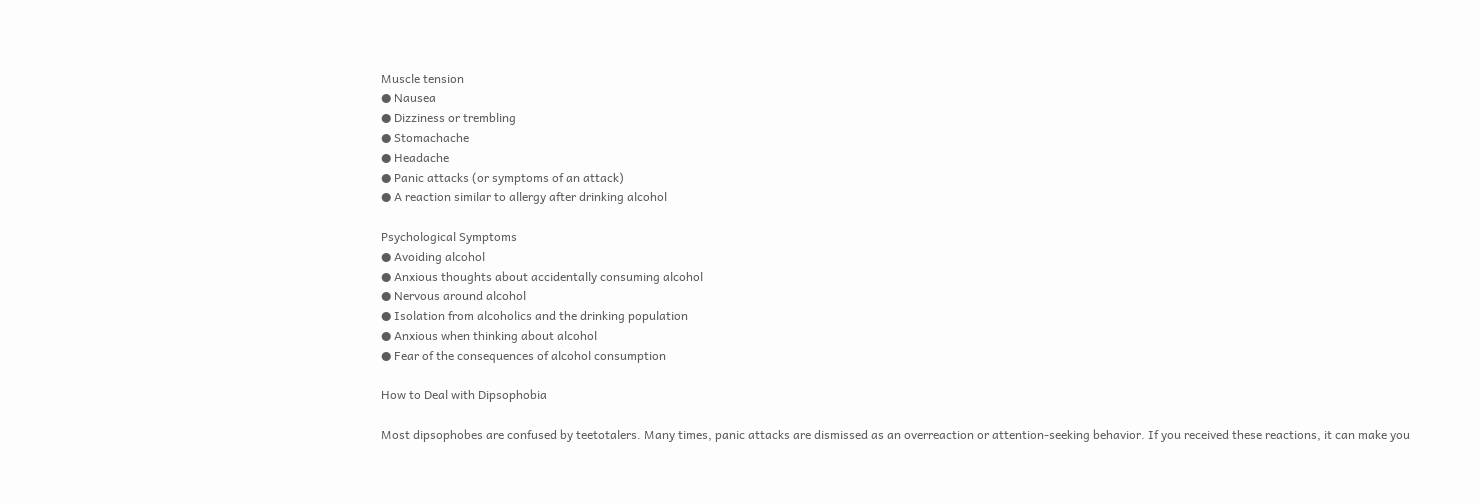Muscle tension
● Nausea
● Dizziness or trembling
● Stomachache
● Headache
● Panic attacks (or symptoms of an attack)
● A reaction similar to allergy after drinking alcohol

Psychological Symptoms
● Avoiding alcohol
● Anxious thoughts about accidentally consuming alcohol
● Nervous around alcohol
● Isolation from alcoholics and the drinking population
● Anxious when thinking about alcohol
● Fear of the consequences of alcohol consumption

How to Deal with Dipsophobia

Most dipsophobes are confused by teetotalers. Many times, panic attacks are dismissed as an overreaction or attention-seeking behavior. If you received these reactions, it can make you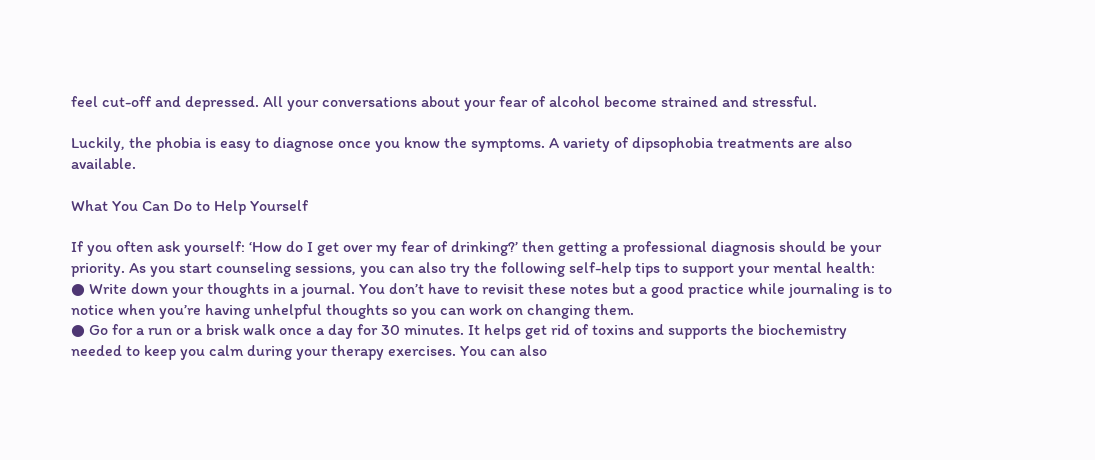feel cut-off and depressed. All your conversations about your fear of alcohol become strained and stressful.

Luckily, the phobia is easy to diagnose once you know the symptoms. A variety of dipsophobia treatments are also available.

What You Can Do to Help Yourself

If you often ask yourself: ‘How do I get over my fear of drinking?’ then getting a professional diagnosis should be your priority. As you start counseling sessions, you can also try the following self-help tips to support your mental health:
● Write down your thoughts in a journal. You don’t have to revisit these notes but a good practice while journaling is to notice when you’re having unhelpful thoughts so you can work on changing them.
● Go for a run or a brisk walk once a day for 30 minutes. It helps get rid of toxins and supports the biochemistry needed to keep you calm during your therapy exercises. You can also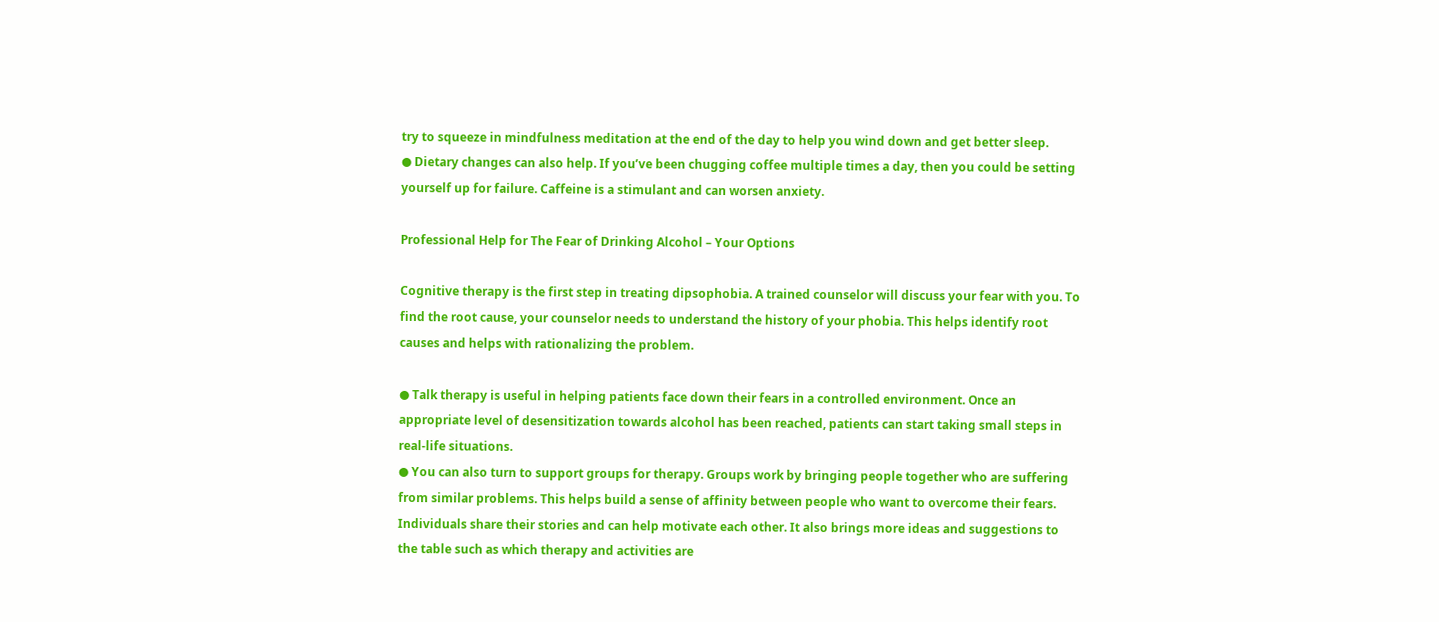try to squeeze in mindfulness meditation at the end of the day to help you wind down and get better sleep.
● Dietary changes can also help. If you’ve been chugging coffee multiple times a day, then you could be setting yourself up for failure. Caffeine is a stimulant and can worsen anxiety.

Professional Help for The Fear of Drinking Alcohol – Your Options

Cognitive therapy is the first step in treating dipsophobia. A trained counselor will discuss your fear with you. To find the root cause, your counselor needs to understand the history of your phobia. This helps identify root causes and helps with rationalizing the problem.

● Talk therapy is useful in helping patients face down their fears in a controlled environment. Once an appropriate level of desensitization towards alcohol has been reached, patients can start taking small steps in real-life situations.
● You can also turn to support groups for therapy. Groups work by bringing people together who are suffering from similar problems. This helps build a sense of affinity between people who want to overcome their fears. Individuals share their stories and can help motivate each other. It also brings more ideas and suggestions to the table such as which therapy and activities are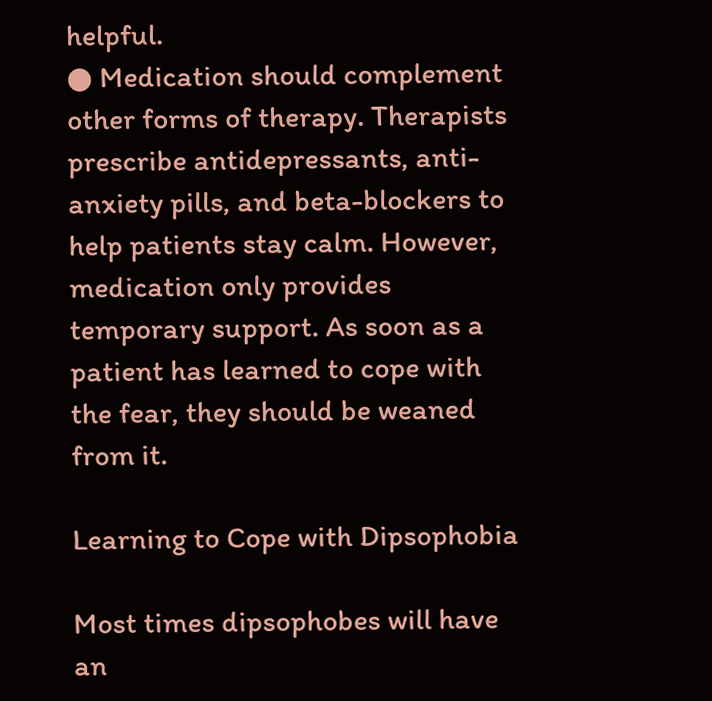helpful.
● Medication should complement other forms of therapy. Therapists prescribe antidepressants, anti-anxiety pills, and beta-blockers to help patients stay calm. However, medication only provides temporary support. As soon as a patient has learned to cope with the fear, they should be weaned from it.

Learning to Cope with Dipsophobia

Most times dipsophobes will have an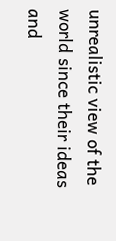unrealistic view of the world since their ideas and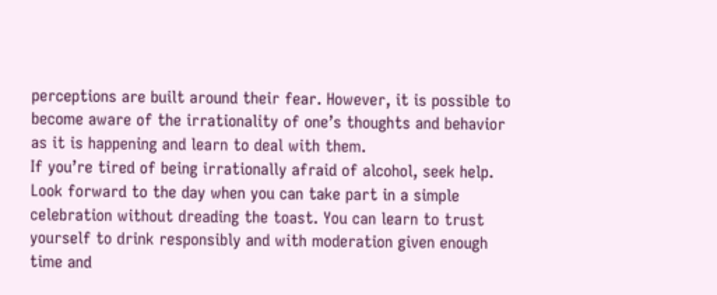perceptions are built around their fear. However, it is possible to become aware of the irrationality of one’s thoughts and behavior as it is happening and learn to deal with them.
If you’re tired of being irrationally afraid of alcohol, seek help. Look forward to the day when you can take part in a simple celebration without dreading the toast. You can learn to trust yourself to drink responsibly and with moderation given enough time and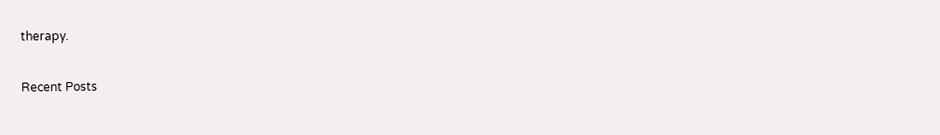therapy.

Recent Posts